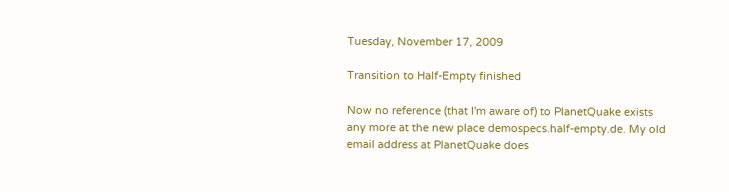Tuesday, November 17, 2009

Transition to Half-Empty finished

Now no reference (that I'm aware of) to PlanetQuake exists any more at the new place demospecs.half-empty.de. My old email address at PlanetQuake does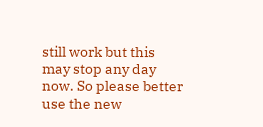still work but this may stop any day now. So please better use the new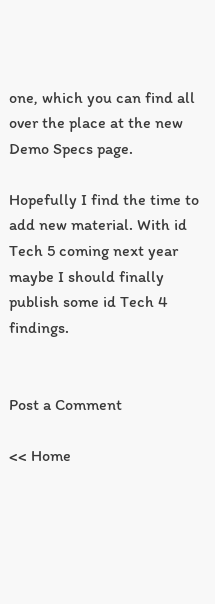one, which you can find all over the place at the new Demo Specs page.

Hopefully I find the time to add new material. With id Tech 5 coming next year maybe I should finally publish some id Tech 4 findings.


Post a Comment

<< Home